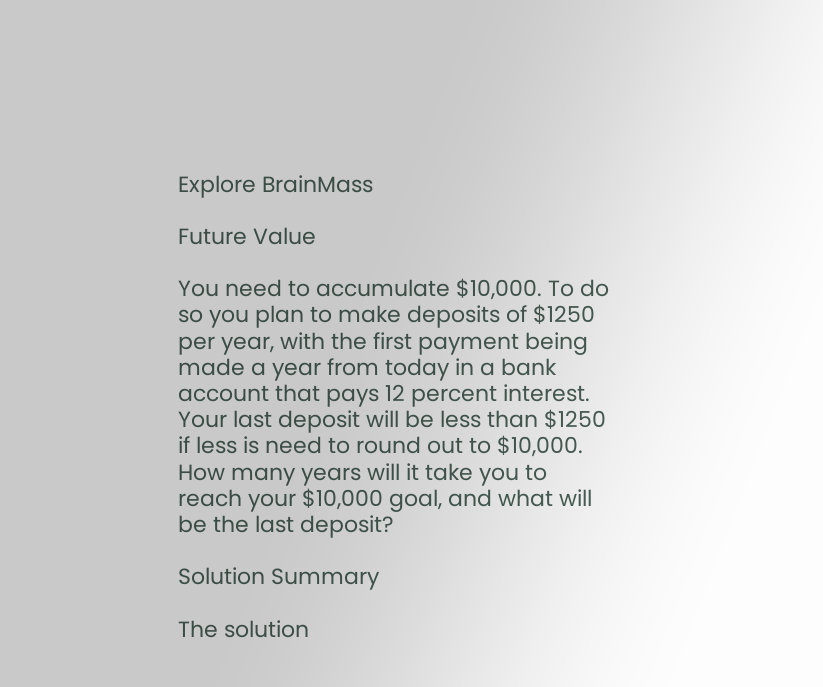Explore BrainMass

Future Value

You need to accumulate $10,000. To do so you plan to make deposits of $1250 per year, with the first payment being made a year from today in a bank account that pays 12 percent interest. Your last deposit will be less than $1250 if less is need to round out to $10,000. How many years will it take you to reach your $10,000 goal, and what will be the last deposit?

Solution Summary

The solution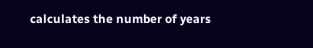calculates the number of years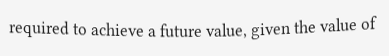required to achieve a future value, given the value of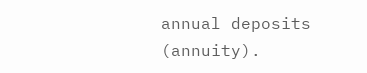annual deposits (annuity).